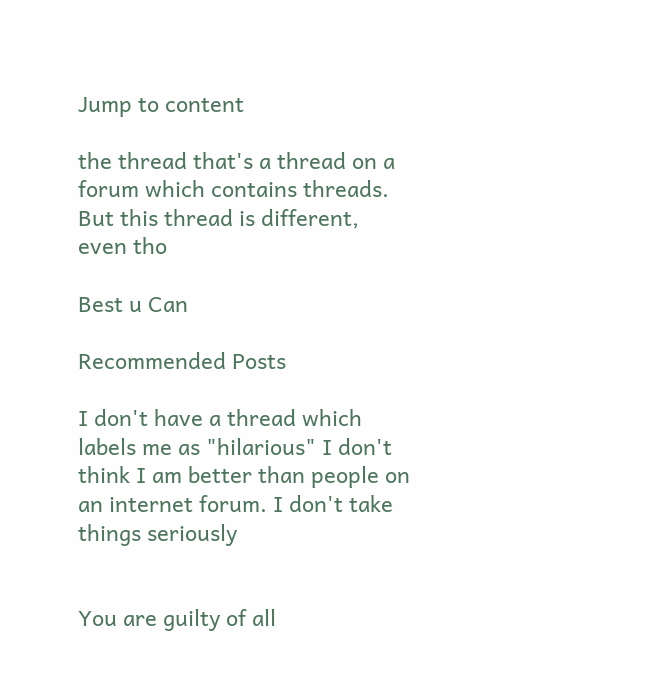Jump to content

the thread that's a thread on a forum which contains threads. But this thread is different, even tho

Best u Can

Recommended Posts

I don't have a thread which labels me as "hilarious" I don't think I am better than people on an internet forum. I don't take things seriously


You are guilty of all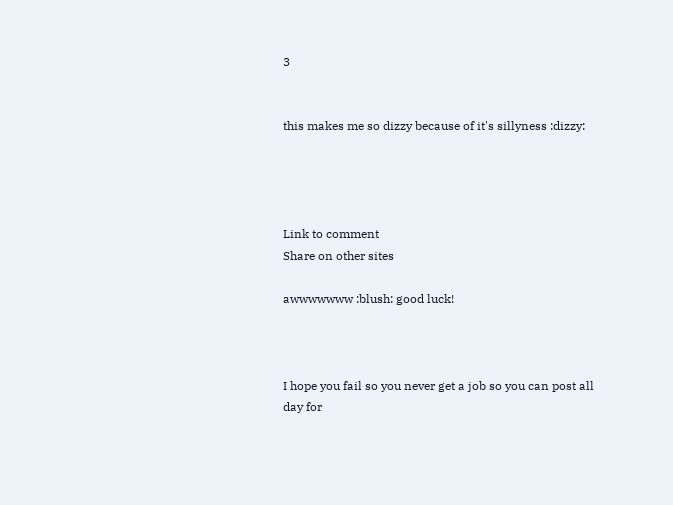3


this makes me so dizzy because of it's sillyness :dizzy:




Link to comment
Share on other sites

awwwwwww :blush: good luck!



I hope you fail so you never get a job so you can post all day for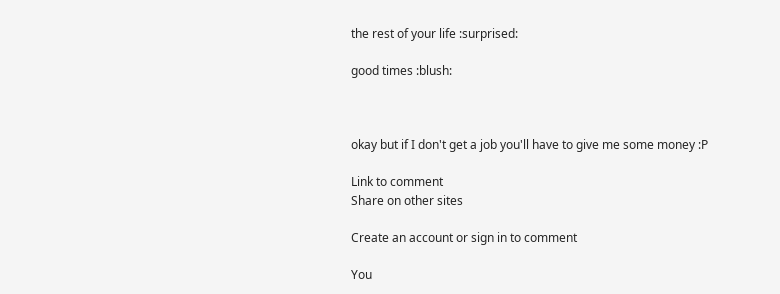the rest of your life :surprised:

good times :blush:



okay but if I don't get a job you'll have to give me some money :P

Link to comment
Share on other sites

Create an account or sign in to comment

You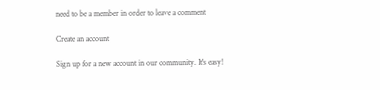need to be a member in order to leave a comment

Create an account

Sign up for a new account in our community. It's easy!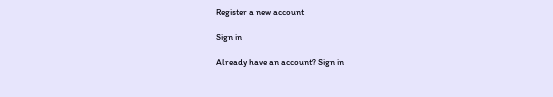Register a new account

Sign in

Already have an account? Sign in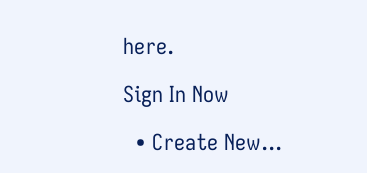here.

Sign In Now

  • Create New...